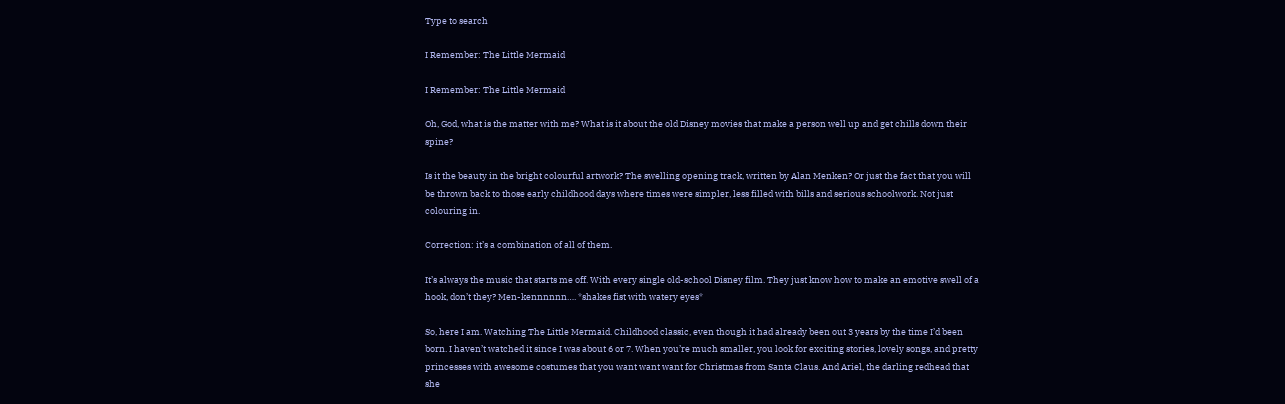Type to search

I Remember: The Little Mermaid

I Remember: The Little Mermaid

Oh, God, what is the matter with me? What is it about the old Disney movies that make a person well up and get chills down their spine?

Is it the beauty in the bright colourful artwork? The swelling opening track, written by Alan Menken? Or just the fact that you will be thrown back to those early childhood days where times were simpler, less filled with bills and serious schoolwork. Not just colouring in.

Correction: it’s a combination of all of them.

It’s always the music that starts me off. With every single old-school Disney film. They just know how to make an emotive swell of a hook, don’t they? Men-kennnnnn…. *shakes fist with watery eyes*

So, here I am. Watching The Little Mermaid. Childhood classic, even though it had already been out 3 years by the time I’d been born. I haven’t watched it since I was about 6 or 7. When you’re much smaller, you look for exciting stories, lovely songs, and pretty princesses with awesome costumes that you want want want for Christmas from Santa Claus. And Ariel, the darling redhead that she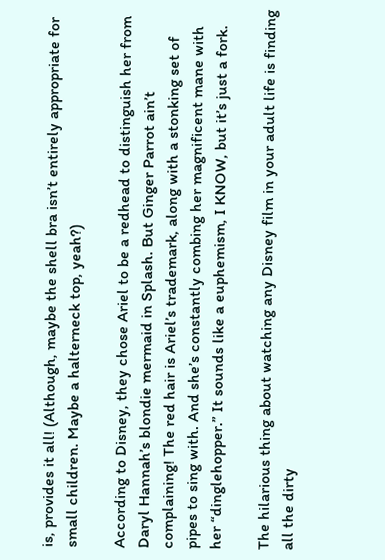is, provides it all! (Although, maybe the shell bra isn’t entirely appropriate for small children. Maybe a halterneck top, yeah?)

According to Disney, they chose Ariel to be a redhead to distinguish her from Daryl Hannah’s blondie mermaid in Splash. But Ginger Parrot ain’t complaining! The red hair is Ariel’s trademark, along with a stonking set of pipes to sing with. And she’s constantly combing her magnificent mane with her “dinglehopper.” It sounds like a euphemism, I KNOW, but it’s just a fork.

The hilarious thing about watching any Disney film in your adult life is finding all the dirty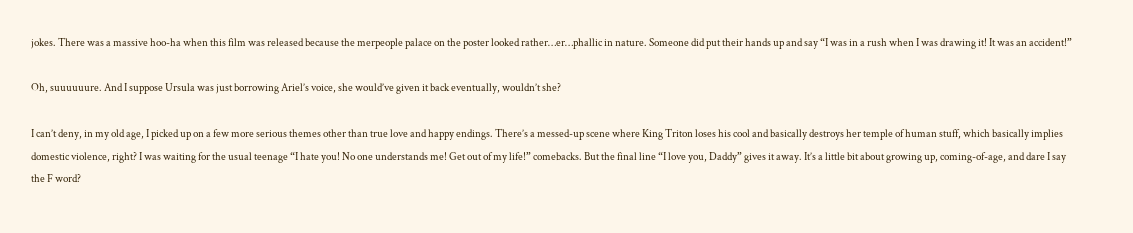jokes. There was a massive hoo-ha when this film was released because the merpeople palace on the poster looked rather…er…phallic in nature. Someone did put their hands up and say “I was in a rush when I was drawing it! It was an accident!”

Oh, suuuuuure. And I suppose Ursula was just borrowing Ariel’s voice, she would’ve given it back eventually, wouldn’t she?

I can’t deny, in my old age, I picked up on a few more serious themes other than true love and happy endings. There’s a messed-up scene where King Triton loses his cool and basically destroys her temple of human stuff, which basically implies domestic violence, right? I was waiting for the usual teenage “I hate you! No one understands me! Get out of my life!” comebacks. But the final line “I love you, Daddy” gives it away. It’s a little bit about growing up, coming-of-age, and dare I say the F word?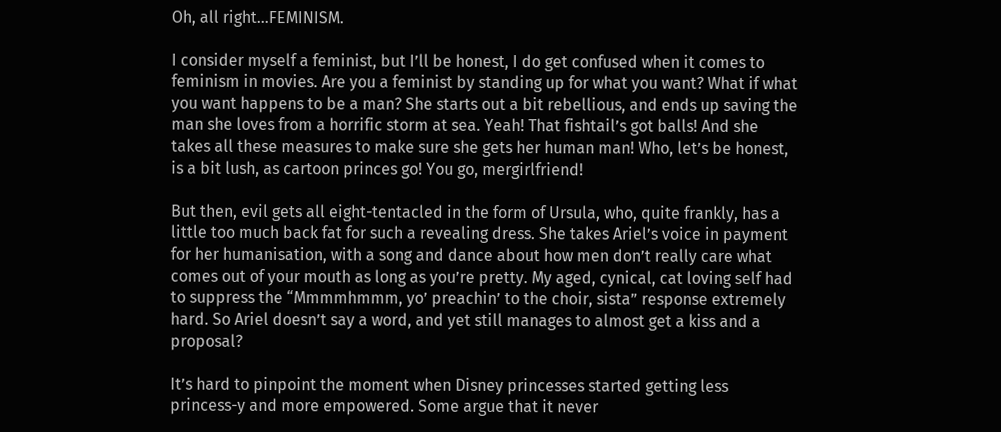Oh, all right…FEMINISM.

I consider myself a feminist, but I’ll be honest, I do get confused when it comes to feminism in movies. Are you a feminist by standing up for what you want? What if what you want happens to be a man? She starts out a bit rebellious, and ends up saving the man she loves from a horrific storm at sea. Yeah! That fishtail’s got balls! And she takes all these measures to make sure she gets her human man! Who, let’s be honest, is a bit lush, as cartoon princes go! You go, mergirlfriend!

But then, evil gets all eight-tentacled in the form of Ursula, who, quite frankly, has a little too much back fat for such a revealing dress. She takes Ariel’s voice in payment for her humanisation, with a song and dance about how men don’t really care what comes out of your mouth as long as you’re pretty. My aged, cynical, cat loving self had to suppress the “Mmmmhmmm, yo’ preachin’ to the choir, sista” response extremely hard. So Ariel doesn’t say a word, and yet still manages to almost get a kiss and a proposal?

It’s hard to pinpoint the moment when Disney princesses started getting less princess-y and more empowered. Some argue that it never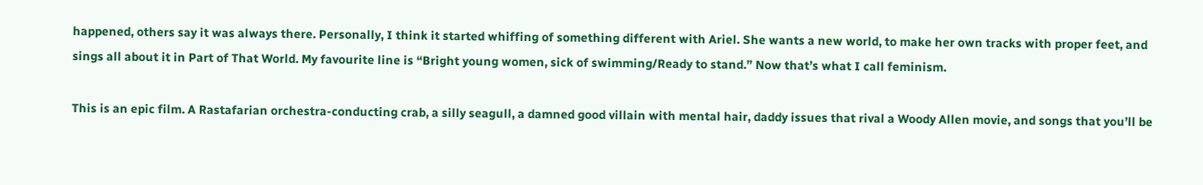happened, others say it was always there. Personally, I think it started whiffing of something different with Ariel. She wants a new world, to make her own tracks with proper feet, and sings all about it in Part of That World. My favourite line is “Bright young women, sick of swimming/Ready to stand.” Now that’s what I call feminism.

This is an epic film. A Rastafarian orchestra-conducting crab, a silly seagull, a damned good villain with mental hair, daddy issues that rival a Woody Allen movie, and songs that you’ll be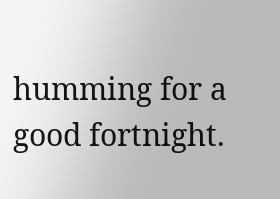humming for a good fortnight.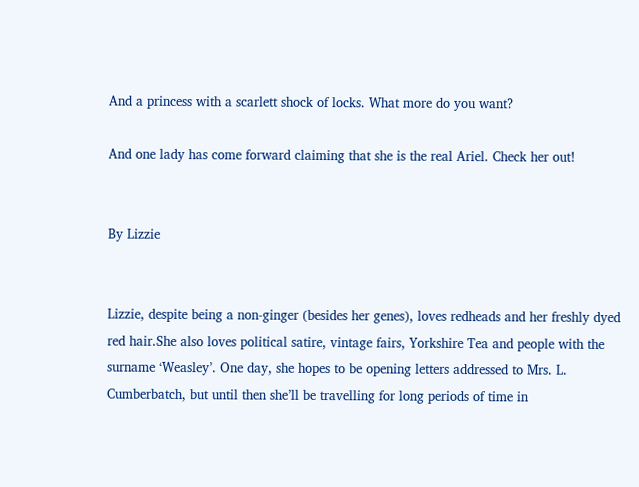And a princess with a scarlett shock of locks. What more do you want?

And one lady has come forward claiming that she is the real Ariel. Check her out!


By Lizzie


Lizzie, despite being a non-ginger (besides her genes), loves redheads and her freshly dyed red hair.She also loves political satire, vintage fairs, Yorkshire Tea and people with the surname ‘Weasley’. One day, she hopes to be opening letters addressed to Mrs. L. Cumberbatch, but until then she’ll be travelling for long periods of time in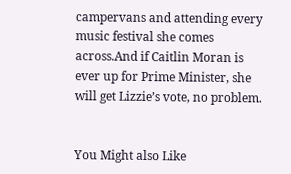campervans and attending every music festival she comes across.And if Caitlin Moran is ever up for Prime Minister, she will get Lizzie’s vote, no problem.


You Might also Like